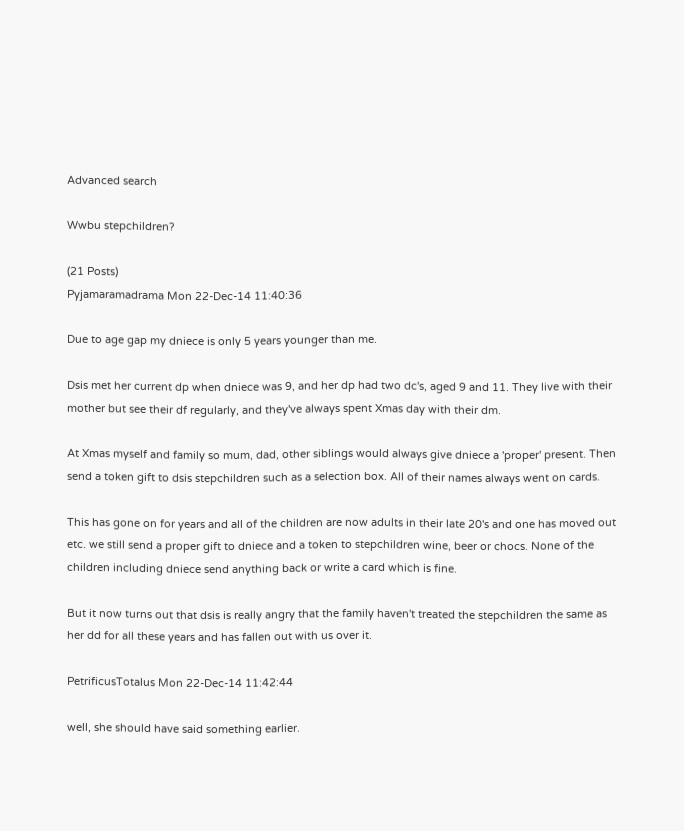Advanced search

Wwbu stepchildren?

(21 Posts)
Pyjamaramadrama Mon 22-Dec-14 11:40:36

Due to age gap my dniece is only 5 years younger than me.

Dsis met her current dp when dniece was 9, and her dp had two dc's, aged 9 and 11. They live with their mother but see their df regularly, and they've always spent Xmas day with their dm.

At Xmas myself and family so mum, dad, other siblings would always give dniece a 'proper' present. Then send a token gift to dsis stepchildren such as a selection box. All of their names always went on cards.

This has gone on for years and all of the children are now adults in their late 20's and one has moved out etc. we still send a proper gift to dniece and a token to stepchildren wine, beer or chocs. None of the children including dniece send anything back or write a card which is fine.

But it now turns out that dsis is really angry that the family haven't treated the stepchildren the same as her dd for all these years and has fallen out with us over it.

PetrificusTotalus Mon 22-Dec-14 11:42:44

well, she should have said something earlier.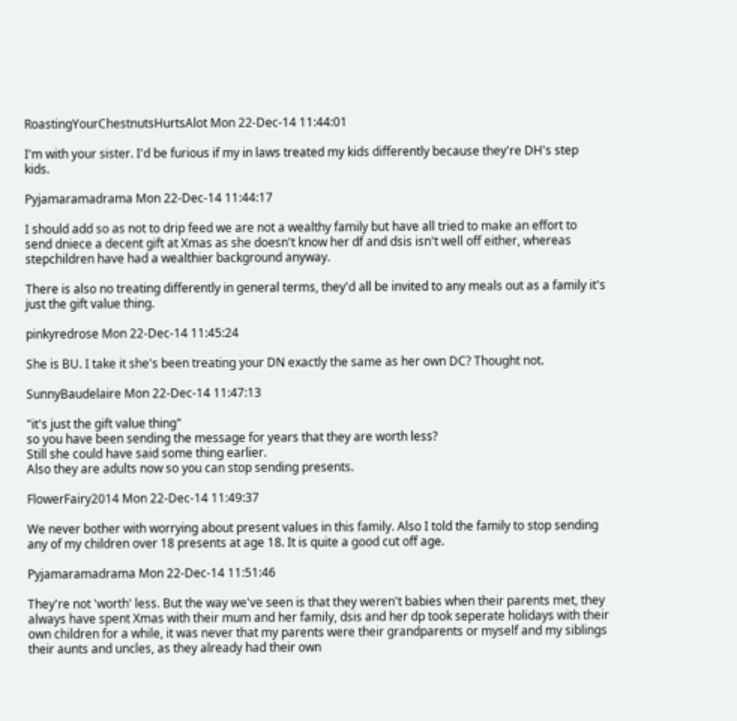RoastingYourChestnutsHurtsAlot Mon 22-Dec-14 11:44:01

I'm with your sister. I'd be furious if my in laws treated my kids differently because they're DH's step kids.

Pyjamaramadrama Mon 22-Dec-14 11:44:17

I should add so as not to drip feed we are not a wealthy family but have all tried to make an effort to send dniece a decent gift at Xmas as she doesn't know her df and dsis isn't well off either, whereas stepchildren have had a wealthier background anyway.

There is also no treating differently in general terms, they'd all be invited to any meals out as a family it's just the gift value thing.

pinkyredrose Mon 22-Dec-14 11:45:24

She is BU. I take it she's been treating your DN exactly the same as her own DC? Thought not.

SunnyBaudelaire Mon 22-Dec-14 11:47:13

"it's just the gift value thing"
so you have been sending the message for years that they are worth less?
Still she could have said some thing earlier.
Also they are adults now so you can stop sending presents.

FlowerFairy2014 Mon 22-Dec-14 11:49:37

We never bother with worrying about present values in this family. Also I told the family to stop sending any of my children over 18 presents at age 18. It is quite a good cut off age.

Pyjamaramadrama Mon 22-Dec-14 11:51:46

They're not 'worth' less. But the way we've seen is that they weren't babies when their parents met, they always have spent Xmas with their mum and her family, dsis and her dp took seperate holidays with their own children for a while, it was never that my parents were their grandparents or myself and my siblings their aunts and uncles, as they already had their own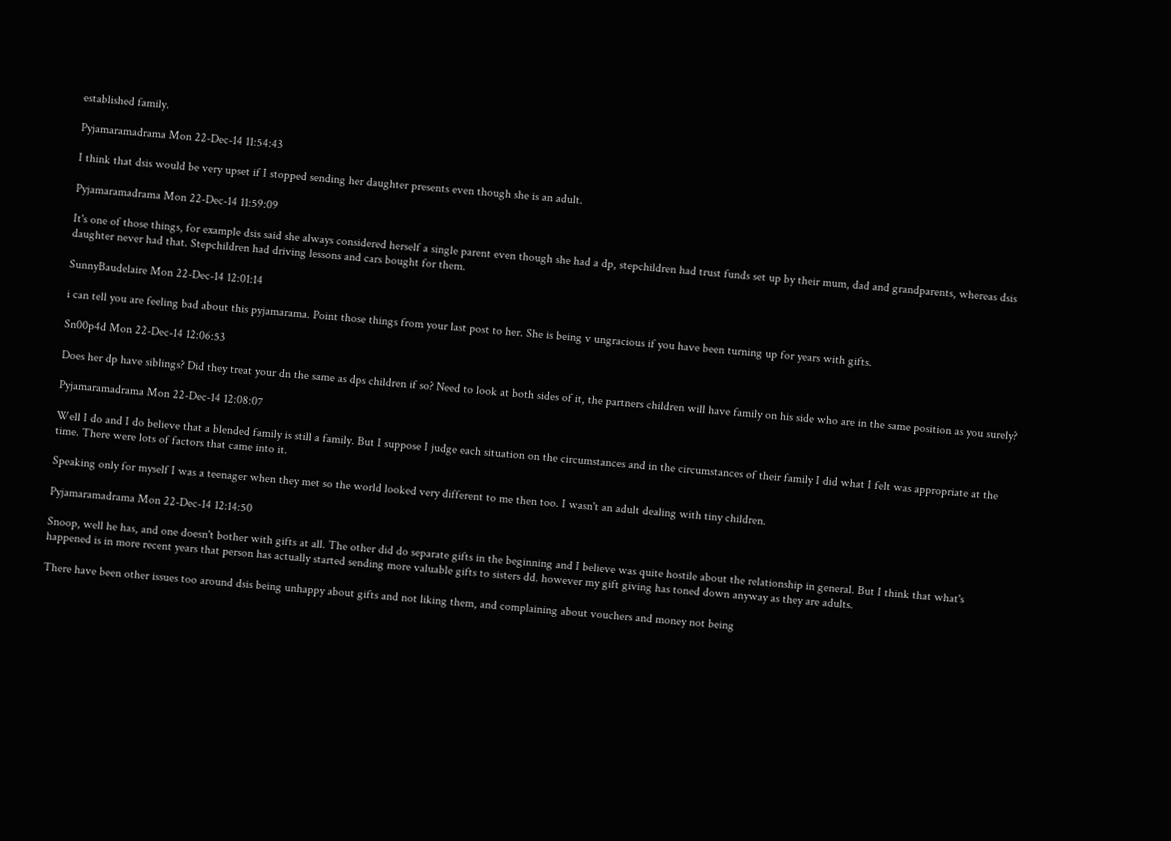established family.

Pyjamaramadrama Mon 22-Dec-14 11:54:43

I think that dsis would be very upset if I stopped sending her daughter presents even though she is an adult.

Pyjamaramadrama Mon 22-Dec-14 11:59:09

It's one of those things, for example dsis said she always considered herself a single parent even though she had a dp, stepchildren had trust funds set up by their mum, dad and grandparents, whereas dsis daughter never had that. Stepchildren had driving lessons and cars bought for them.

SunnyBaudelaire Mon 22-Dec-14 12:01:14

i can tell you are feeling bad about this pyjamarama. Point those things from your last post to her. She is being v ungracious if you have been turning up for years with gifts.

Sn00p4d Mon 22-Dec-14 12:06:53

Does her dp have siblings? Did they treat your dn the same as dps children if so? Need to look at both sides of it, the partners children will have family on his side who are in the same position as you surely?

Pyjamaramadrama Mon 22-Dec-14 12:08:07

Well I do and I do believe that a blended family is still a family. But I suppose I judge each situation on the circumstances and in the circumstances of their family I did what I felt was appropriate at the time. There were lots of factors that came into it.

Speaking only for myself I was a teenager when they met so the world looked very different to me then too. I wasn't an adult dealing with tiny children.

Pyjamaramadrama Mon 22-Dec-14 12:14:50

Snoop, well he has, and one doesn't bother with gifts at all. The other did do separate gifts in the beginning and I believe was quite hostile about the relationship in general. But I think that what's happened is in more recent years that person has actually started sending more valuable gifts to sisters dd. however my gift giving has toned down anyway as they are adults.

There have been other issues too around dsis being unhappy about gifts and not liking them, and complaining about vouchers and money not being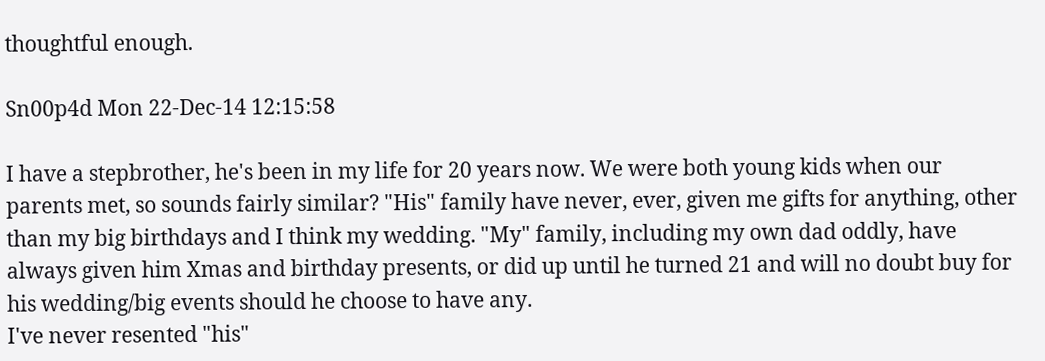thoughtful enough.

Sn00p4d Mon 22-Dec-14 12:15:58

I have a stepbrother, he's been in my life for 20 years now. We were both young kids when our parents met, so sounds fairly similar? "His" family have never, ever, given me gifts for anything, other than my big birthdays and I think my wedding. "My" family, including my own dad oddly, have always given him Xmas and birthday presents, or did up until he turned 21 and will no doubt buy for his wedding/big events should he choose to have any.
I've never resented "his"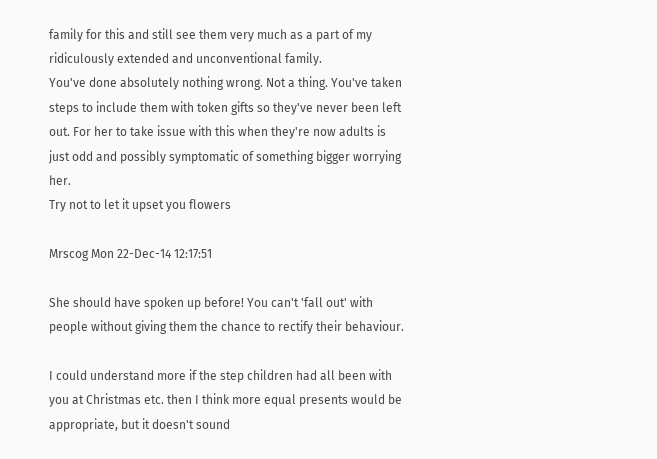family for this and still see them very much as a part of my ridiculously extended and unconventional family.
You've done absolutely nothing wrong. Not a thing. You've taken steps to include them with token gifts so they've never been left out. For her to take issue with this when they're now adults is just odd and possibly symptomatic of something bigger worrying her.
Try not to let it upset you flowers

Mrscog Mon 22-Dec-14 12:17:51

She should have spoken up before! You can't 'fall out' with people without giving them the chance to rectify their behaviour.

I could understand more if the step children had all been with you at Christmas etc. then I think more equal presents would be appropriate, but it doesn't sound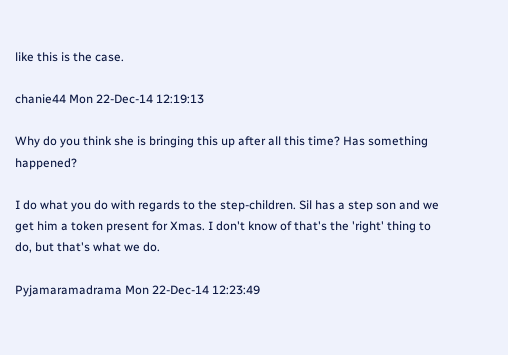like this is the case.

chanie44 Mon 22-Dec-14 12:19:13

Why do you think she is bringing this up after all this time? Has something happened?

I do what you do with regards to the step-children. Sil has a step son and we get him a token present for Xmas. I don't know of that's the 'right' thing to do, but that's what we do.

Pyjamaramadrama Mon 22-Dec-14 12:23:49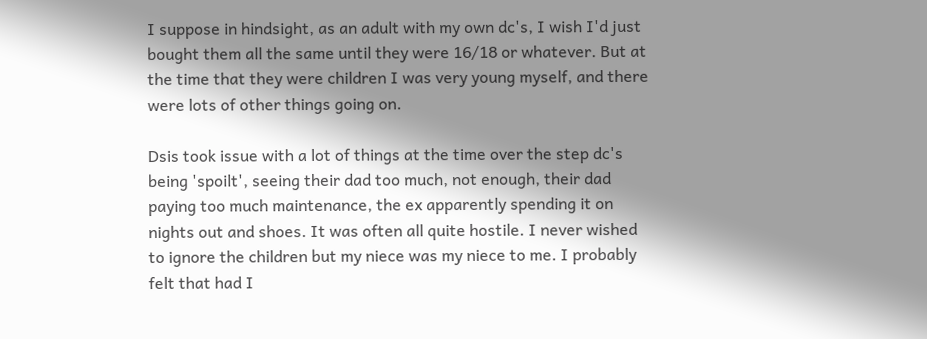I suppose in hindsight, as an adult with my own dc's, I wish I'd just bought them all the same until they were 16/18 or whatever. But at the time that they were children I was very young myself, and there were lots of other things going on.

Dsis took issue with a lot of things at the time over the step dc's being 'spoilt', seeing their dad too much, not enough, their dad paying too much maintenance, the ex apparently spending it on nights out and shoes. It was often all quite hostile. I never wished to ignore the children but my niece was my niece to me. I probably felt that had I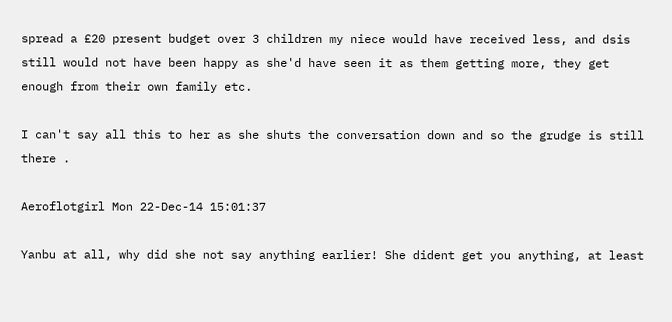spread a £20 present budget over 3 children my niece would have received less, and dsis still would not have been happy as she'd have seen it as them getting more, they get enough from their own family etc.

I can't say all this to her as she shuts the conversation down and so the grudge is still there .

Aeroflotgirl Mon 22-Dec-14 15:01:37

Yanbu at all, why did she not say anything earlier! She dident get you anything, at least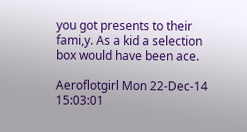you got presents to their fami,y. As a kid a selection box would have been ace.

Aeroflotgirl Mon 22-Dec-14 15:03:01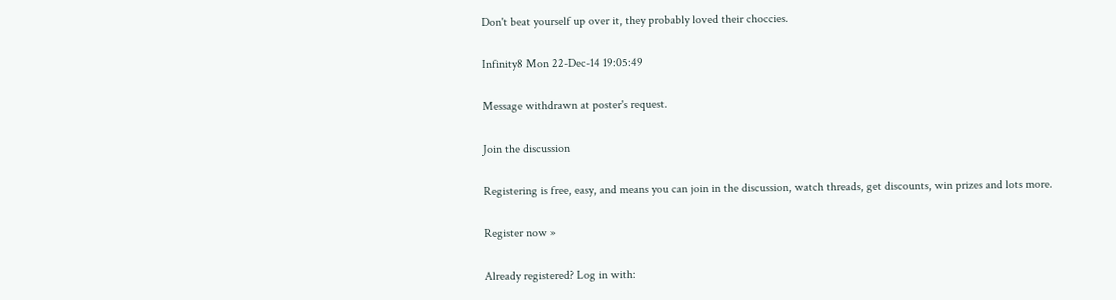Don't beat yourself up over it, they probably loved their choccies.

Infinity8 Mon 22-Dec-14 19:05:49

Message withdrawn at poster's request.

Join the discussion

Registering is free, easy, and means you can join in the discussion, watch threads, get discounts, win prizes and lots more.

Register now »

Already registered? Log in with: